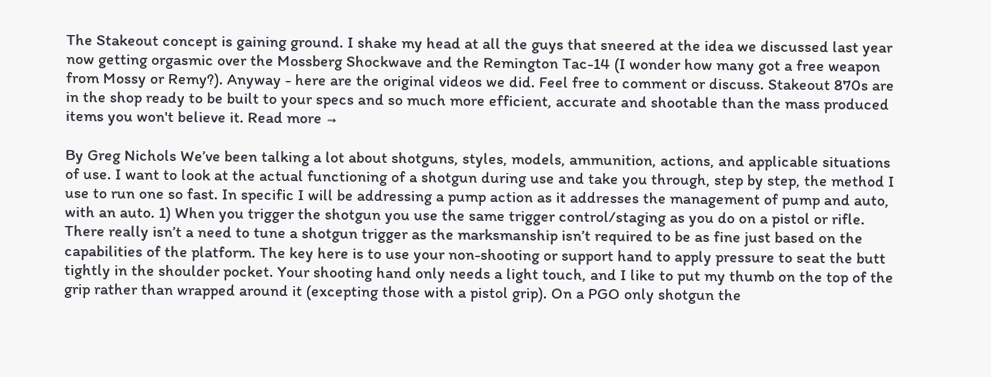The Stakeout concept is gaining ground. I shake my head at all the guys that sneered at the idea we discussed last year now getting orgasmic over the Mossberg Shockwave and the Remington Tac-14 (I wonder how many got a free weapon from Mossy or Remy?). Anyway - here are the original videos we did. Feel free to comment or discuss. Stakeout 870s are in the shop ready to be built to your specs and so much more efficient, accurate and shootable than the mass produced items you won't believe it. Read more →

By Greg Nichols We’ve been talking a lot about shotguns, styles, models, ammunition, actions, and applicable situations of use. I want to look at the actual functioning of a shotgun during use and take you through, step by step, the method I use to run one so fast. In specific I will be addressing a pump action as it addresses the management of pump and auto, with an auto. 1) When you trigger the shotgun you use the same trigger control/staging as you do on a pistol or rifle. There really isn’t a need to tune a shotgun trigger as the marksmanship isn’t required to be as fine just based on the capabilities of the platform. The key here is to use your non-shooting or support hand to apply pressure to seat the butt tightly in the shoulder pocket. Your shooting hand only needs a light touch, and I like to put my thumb on the top of the grip rather than wrapped around it (excepting those with a pistol grip). On a PGO only shotgun the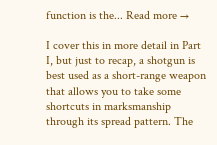function is the... Read more →

I cover this in more detail in Part I, but just to recap, a shotgun is best used as a short-range weapon that allows you to take some shortcuts in marksmanship through its spread pattern. The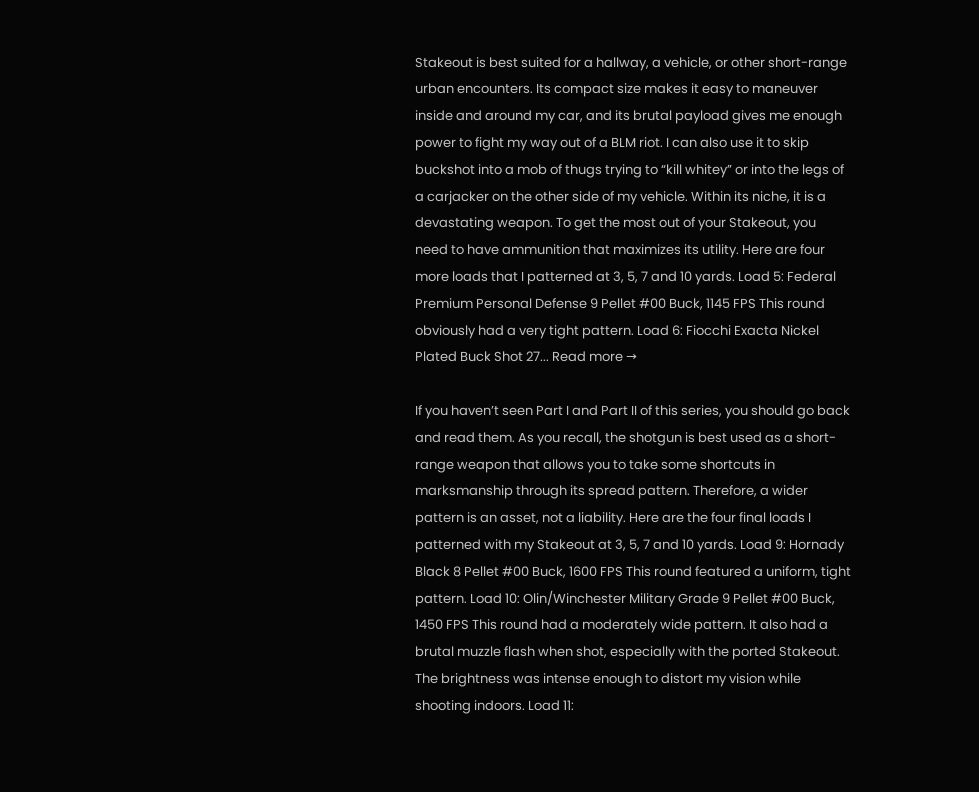Stakeout is best suited for a hallway, a vehicle, or other short-range urban encounters. Its compact size makes it easy to maneuver inside and around my car, and its brutal payload gives me enough power to fight my way out of a BLM riot. I can also use it to skip buckshot into a mob of thugs trying to “kill whitey” or into the legs of a carjacker on the other side of my vehicle. Within its niche, it is a devastating weapon. To get the most out of your Stakeout, you need to have ammunition that maximizes its utility. Here are four more loads that I patterned at 3, 5, 7 and 10 yards. Load 5: Federal Premium Personal Defense 9 Pellet #00 Buck, 1145 FPS This round obviously had a very tight pattern. Load 6: Fiocchi Exacta Nickel Plated Buck Shot 27... Read more →

If you haven’t seen Part I and Part II of this series, you should go back and read them. As you recall, the shotgun is best used as a short-range weapon that allows you to take some shortcuts in marksmanship through its spread pattern. Therefore, a wider pattern is an asset, not a liability. Here are the four final loads I patterned with my Stakeout at 3, 5, 7 and 10 yards. Load 9: Hornady Black 8 Pellet #00 Buck, 1600 FPS This round featured a uniform, tight pattern. Load 10: Olin/Winchester Military Grade 9 Pellet #00 Buck, 1450 FPS This round had a moderately wide pattern. It also had a brutal muzzle flash when shot, especially with the ported Stakeout. The brightness was intense enough to distort my vision while shooting indoors. Load 11: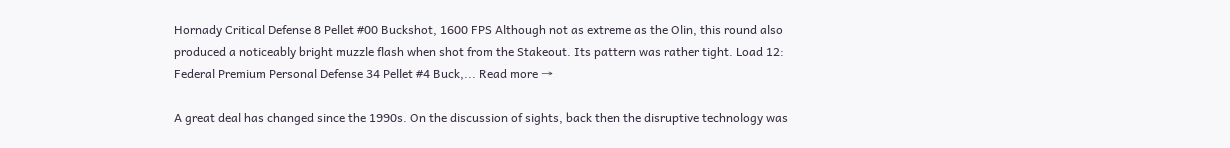Hornady Critical Defense 8 Pellet #00 Buckshot, 1600 FPS Although not as extreme as the Olin, this round also produced a noticeably bright muzzle flash when shot from the Stakeout. Its pattern was rather tight. Load 12: Federal Premium Personal Defense 34 Pellet #4 Buck,... Read more →

A great deal has changed since the 1990s. On the discussion of sights, back then the disruptive technology was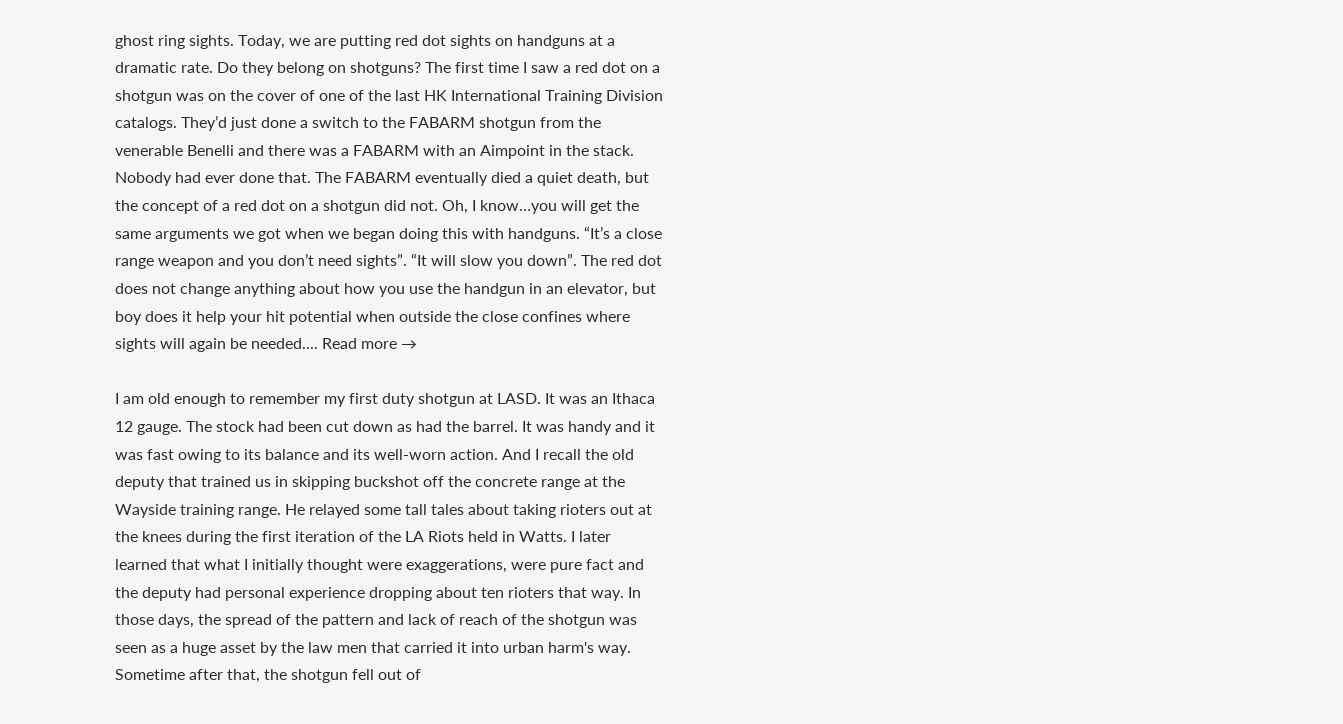ghost ring sights. Today, we are putting red dot sights on handguns at a dramatic rate. Do they belong on shotguns? The first time I saw a red dot on a shotgun was on the cover of one of the last HK International Training Division catalogs. They’d just done a switch to the FABARM shotgun from the venerable Benelli and there was a FABARM with an Aimpoint in the stack. Nobody had ever done that. The FABARM eventually died a quiet death, but the concept of a red dot on a shotgun did not. Oh, I know…you will get the same arguments we got when we began doing this with handguns. “It’s a close range weapon and you don’t need sights”. “It will slow you down”. The red dot does not change anything about how you use the handgun in an elevator, but boy does it help your hit potential when outside the close confines where sights will again be needed.... Read more →

I am old enough to remember my first duty shotgun at LASD. It was an Ithaca 12 gauge. The stock had been cut down as had the barrel. It was handy and it was fast owing to its balance and its well-worn action. And I recall the old deputy that trained us in skipping buckshot off the concrete range at the Wayside training range. He relayed some tall tales about taking rioters out at the knees during the first iteration of the LA Riots held in Watts. I later learned that what I initially thought were exaggerations, were pure fact and the deputy had personal experience dropping about ten rioters that way. In those days, the spread of the pattern and lack of reach of the shotgun was seen as a huge asset by the law men that carried it into urban harm's way. Sometime after that, the shotgun fell out of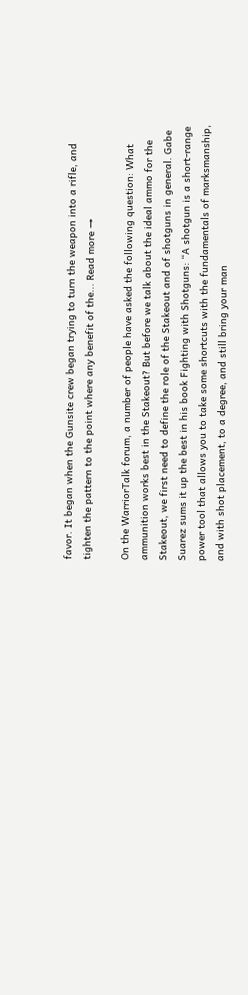favor. It began when the Gunsite crew began trying to turn the weapon into a rifle, and tighten the pattern to the point where any benefit of the... Read more →

On the WarriorTalk forum, a number of people have asked the following question: What ammunition works best in the Stakeout? But before we talk about the ideal ammo for the Stakeout, we first need to define the role of the Stakeout and of shotguns in general. Gabe Suarez sums it up the best in his book Fighting with Shotguns: “A shotgun is a short-range power tool that allows you to take some shortcuts with the fundamentals of marksmanship, and with shot placement, to a degree, and still bring your man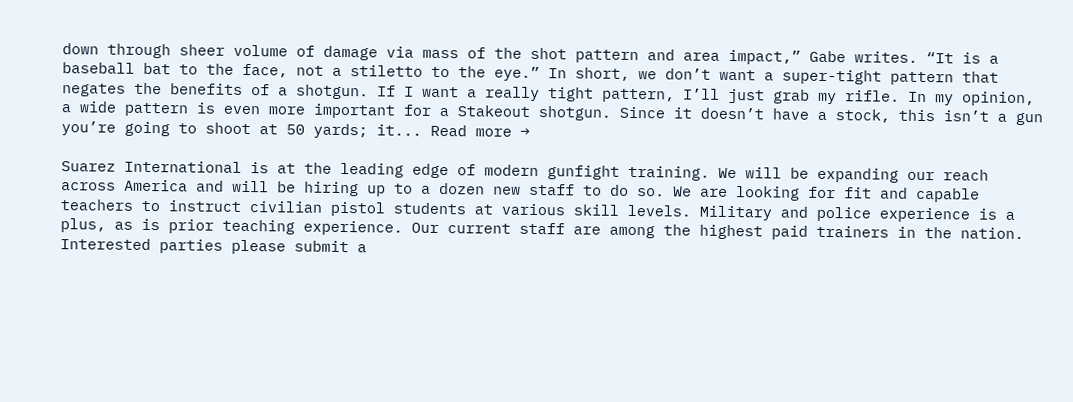down through sheer volume of damage via mass of the shot pattern and area impact,” Gabe writes. “It is a baseball bat to the face, not a stiletto to the eye.” In short, we don’t want a super-tight pattern that negates the benefits of a shotgun. If I want a really tight pattern, I’ll just grab my rifle. In my opinion, a wide pattern is even more important for a Stakeout shotgun. Since it doesn’t have a stock, this isn’t a gun you’re going to shoot at 50 yards; it... Read more →

Suarez International is at the leading edge of modern gunfight training. We will be expanding our reach across America and will be hiring up to a dozen new staff to do so. We are looking for fit and capable teachers to instruct civilian pistol students at various skill levels. Military and police experience is a plus, as is prior teaching experience. Our current staff are among the highest paid trainers in the nation. Interested parties please submit a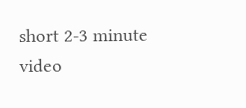short 2-3 minute video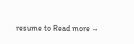resume to Read more →